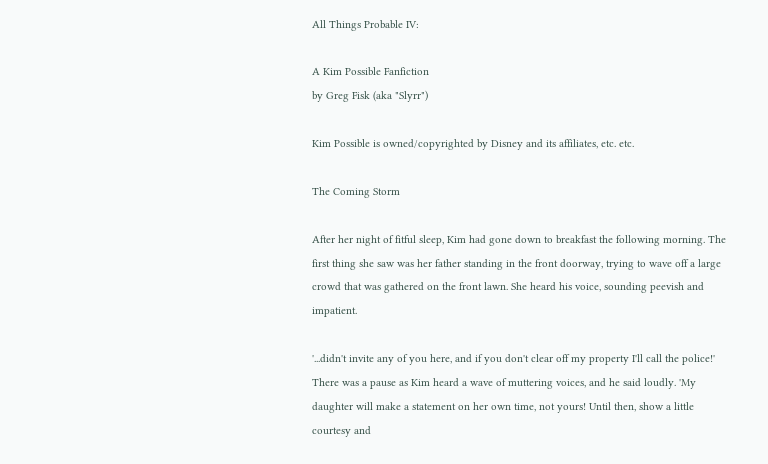All Things Probable IV:

A Kim Possible Fanfiction
by Greg Fisk (aka "Slyrr")

Kim Possible is owned/copyrighted by Disney and its affiliates, etc. etc.

The Coming Storm

After her night of fitful sleep, Kim had gone down to breakfast the following morning. The first thing she saw was her father standing in the front doorway, trying to wave off a large crowd that was gathered on the front lawn. She heard his voice, sounding peevish and impatient.

'...didn't invite any of you here, and if you don't clear off my property I'll call the police!' There was a pause as Kim heard a wave of muttering voices, and he said loudly. 'My daughter will make a statement on her own time, not yours! Until then, show a little courtesy and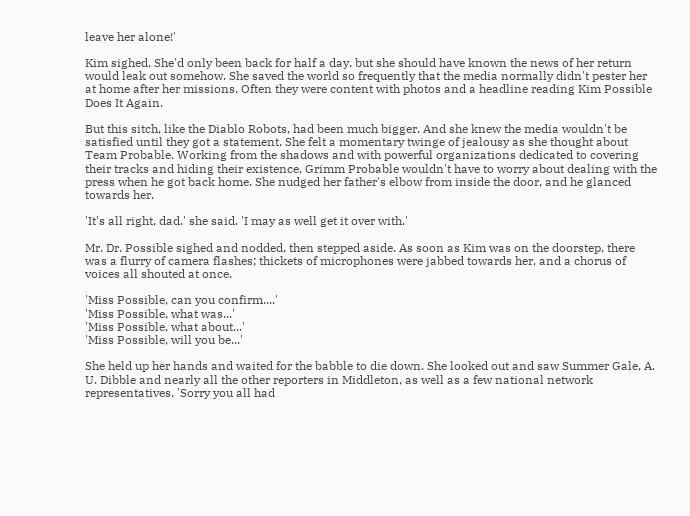leave her alone!'

Kim sighed. She'd only been back for half a day, but she should have known the news of her return would leak out somehow. She saved the world so frequently that the media normally didn't pester her at home after her missions. Often they were content with photos and a headline reading Kim Possible Does It Again.

But this sitch, like the Diablo Robots, had been much bigger. And she knew the media wouldn't be satisfied until they got a statement. She felt a momentary twinge of jealousy as she thought about Team Probable. Working from the shadows and with powerful organizations dedicated to covering their tracks and hiding their existence, Grimm Probable wouldn't have to worry about dealing with the press when he got back home. She nudged her father's elbow from inside the door, and he glanced towards her.

'It's all right, dad.' she said. 'I may as well get it over with.'

Mr. Dr. Possible sighed and nodded, then stepped aside. As soon as Kim was on the doorstep, there was a flurry of camera flashes; thickets of microphones were jabbed towards her, and a chorus of voices all shouted at once.

'Miss Possible, can you confirm....'
'Miss Possible, what was...'
'Miss Possible, what about...'
'Miss Possible, will you be...'

She held up her hands and waited for the babble to die down. She looked out and saw Summer Gale, A. U. Dibble and nearly all the other reporters in Middleton, as well as a few national network representatives. 'Sorry you all had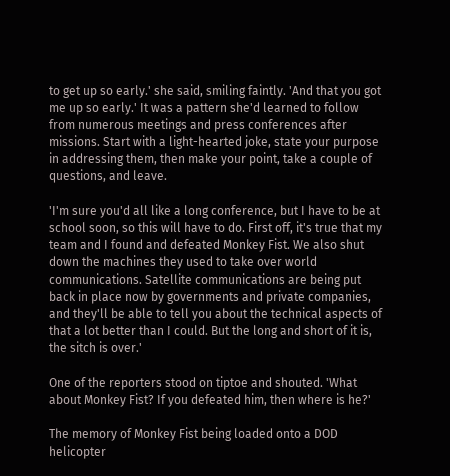to get up so early.' she said, smiling faintly. 'And that you got me up so early.' It was a pattern she'd learned to follow from numerous meetings and press conferences after missions. Start with a light-hearted joke, state your purpose in addressing them, then make your point, take a couple of questions, and leave.

'I'm sure you'd all like a long conference, but I have to be at school soon, so this will have to do. First off, it's true that my team and I found and defeated Monkey Fist. We also shut down the machines they used to take over world communications. Satellite communications are being put back in place now by governments and private companies, and they'll be able to tell you about the technical aspects of that a lot better than I could. But the long and short of it is, the sitch is over.'

One of the reporters stood on tiptoe and shouted. 'What about Monkey Fist? If you defeated him, then where is he?'

The memory of Monkey Fist being loaded onto a DOD helicopter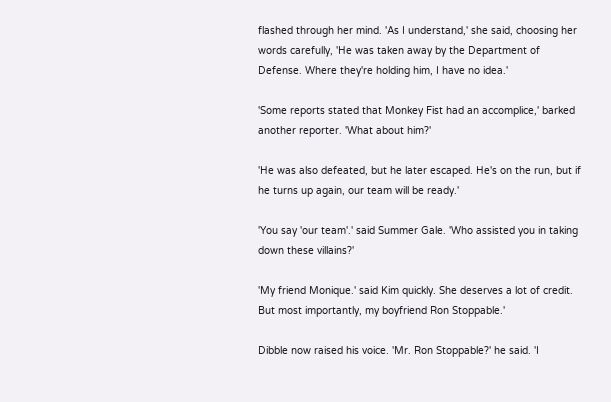flashed through her mind. 'As I understand,' she said, choosing her words carefully, 'He was taken away by the Department of Defense. Where they're holding him, I have no idea.'

'Some reports stated that Monkey Fist had an accomplice,' barked another reporter. 'What about him?'

'He was also defeated, but he later escaped. He's on the run, but if he turns up again, our team will be ready.'

'You say 'our team'.' said Summer Gale. 'Who assisted you in taking down these villains?'

'My friend Monique.' said Kim quickly. She deserves a lot of credit. But most importantly, my boyfriend Ron Stoppable.'

Dibble now raised his voice. 'Mr. Ron Stoppable?' he said. 'I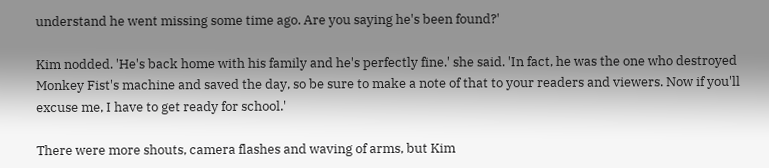understand he went missing some time ago. Are you saying he's been found?'

Kim nodded. 'He's back home with his family and he's perfectly fine.' she said. 'In fact, he was the one who destroyed Monkey Fist's machine and saved the day, so be sure to make a note of that to your readers and viewers. Now if you'll excuse me, I have to get ready for school.'

There were more shouts, camera flashes and waving of arms, but Kim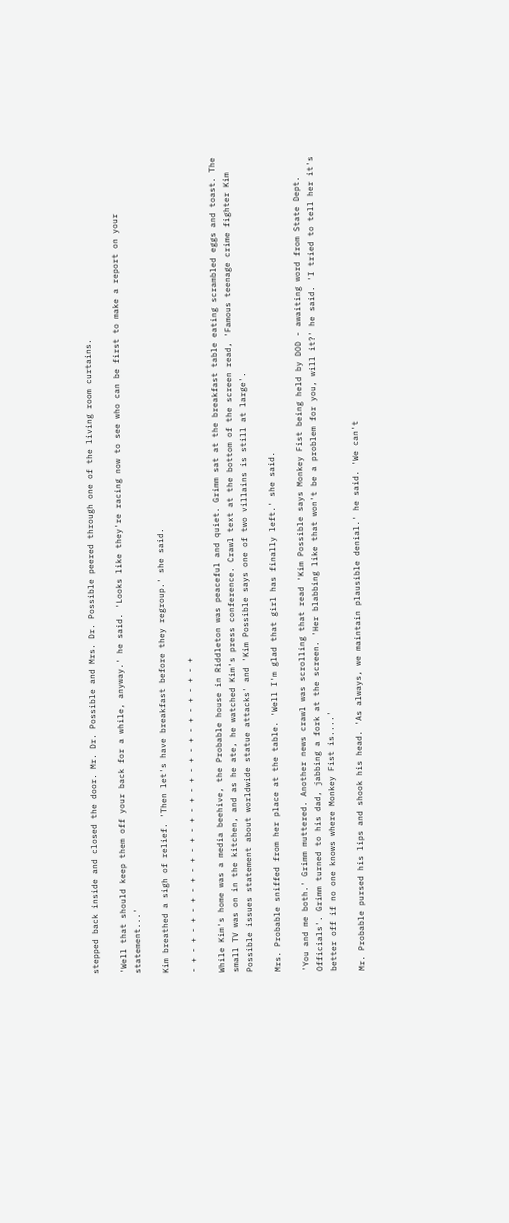stepped back inside and closed the door. Mr. Dr. Possible and Mrs. Dr. Possible peered through one of the living room curtains.

'Well that should keep them off your back for a while, anyway.' he said. 'Looks like they're racing now to see who can be first to make a report on your statement...'

Kim breathed a sigh of relief. 'Then let's have breakfast before they regroup.' she said.

- + - + - + - + - + - + - + - + - + - + - + - + - + - + - + - +

While Kim's home was a media beehive, the Probable house in Riddleton was peaceful and quiet. Grimm sat at the breakfast table eating scrambled eggs and toast. The small TV was on in the kitchen, and as he ate, he watched Kim's press conference. Crawl text at the bottom of the screen read, 'Famous teenage crime fighter Kim Possible issues statement about worldwide statue attacks' and 'Kim Possible says one of two villains is still at large'.

Mrs. Probable sniffed from her place at the table. 'Well I'm glad that girl has finally left.' she said.

'You and me both.' Grimm muttered. Another news crawl was scrolling that read 'Kim Possible says Monkey Fist being held by DOD - awaiting word from State Dept. Officials'. Grimm turned to his dad, jabbing a fork at the screen. 'Her blabbing like that won't be a problem for you, will it?' he said. 'I tried to tell her it's better off if no one knows where Monkey Fist is....'

Mr. Probable pursed his lips and shook his head. 'As always, we maintain plausible denial.' he said. 'We can't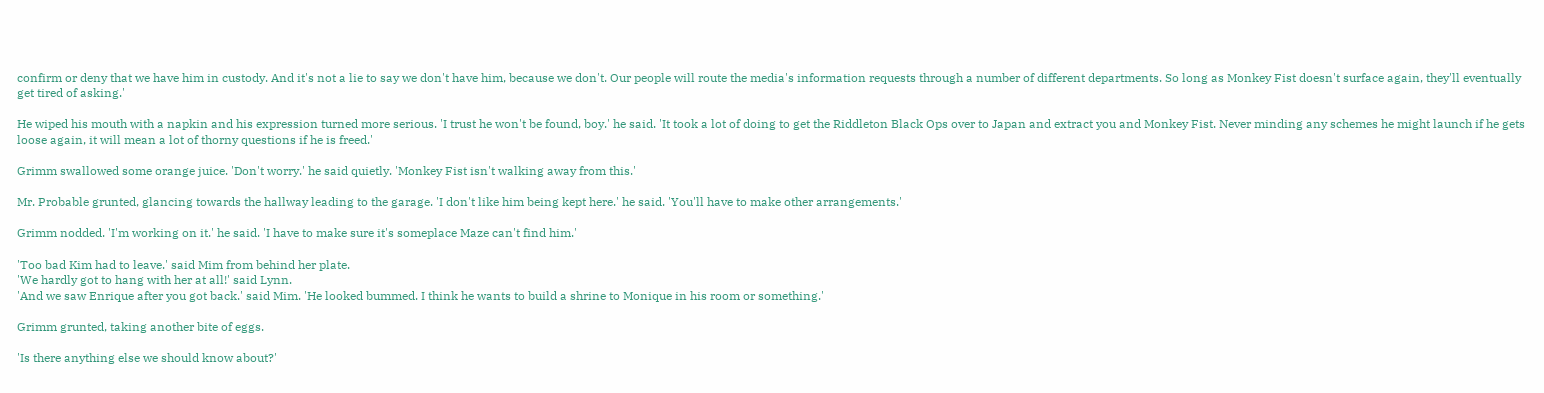confirm or deny that we have him in custody. And it's not a lie to say we don't have him, because we don't. Our people will route the media's information requests through a number of different departments. So long as Monkey Fist doesn't surface again, they'll eventually get tired of asking.'

He wiped his mouth with a napkin and his expression turned more serious. 'I trust he won't be found, boy.' he said. 'It took a lot of doing to get the Riddleton Black Ops over to Japan and extract you and Monkey Fist. Never minding any schemes he might launch if he gets loose again, it will mean a lot of thorny questions if he is freed.'

Grimm swallowed some orange juice. 'Don't worry.' he said quietly. 'Monkey Fist isn't walking away from this.'

Mr. Probable grunted, glancing towards the hallway leading to the garage. 'I don't like him being kept here.' he said. 'You'll have to make other arrangements.'

Grimm nodded. 'I'm working on it.' he said. 'I have to make sure it's someplace Maze can't find him.'

'Too bad Kim had to leave.' said Mim from behind her plate.
'We hardly got to hang with her at all!' said Lynn.
'And we saw Enrique after you got back.' said Mim. 'He looked bummed. I think he wants to build a shrine to Monique in his room or something.'

Grimm grunted, taking another bite of eggs.

'Is there anything else we should know about?'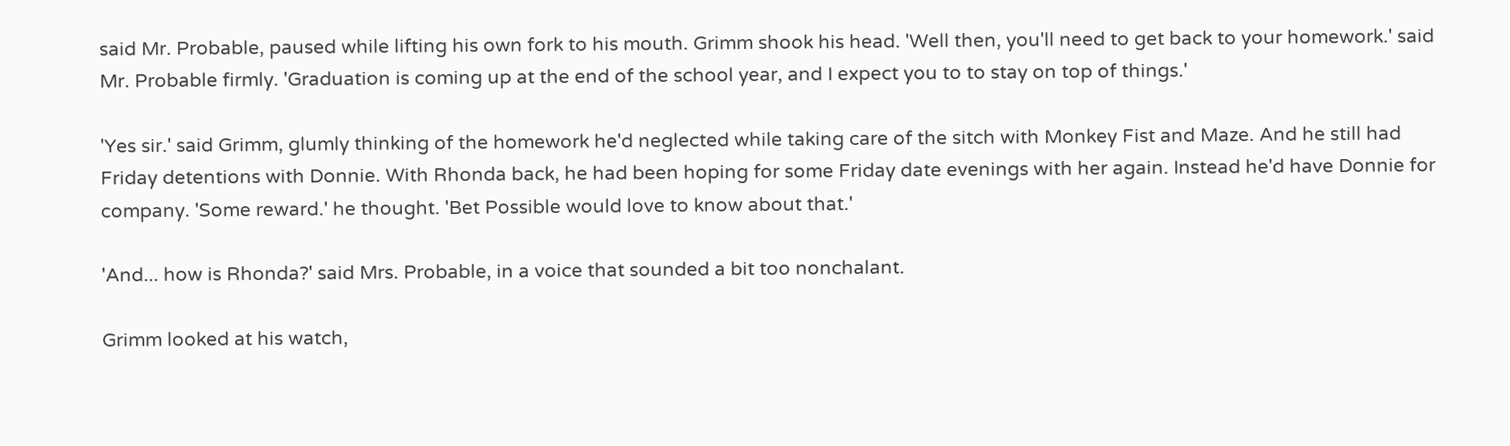said Mr. Probable, paused while lifting his own fork to his mouth. Grimm shook his head. 'Well then, you'll need to get back to your homework.' said Mr. Probable firmly. 'Graduation is coming up at the end of the school year, and I expect you to to stay on top of things.'

'Yes sir.' said Grimm, glumly thinking of the homework he'd neglected while taking care of the sitch with Monkey Fist and Maze. And he still had Friday detentions with Donnie. With Rhonda back, he had been hoping for some Friday date evenings with her again. Instead he'd have Donnie for company. 'Some reward.' he thought. 'Bet Possible would love to know about that.'

'And... how is Rhonda?' said Mrs. Probable, in a voice that sounded a bit too nonchalant.

Grimm looked at his watch,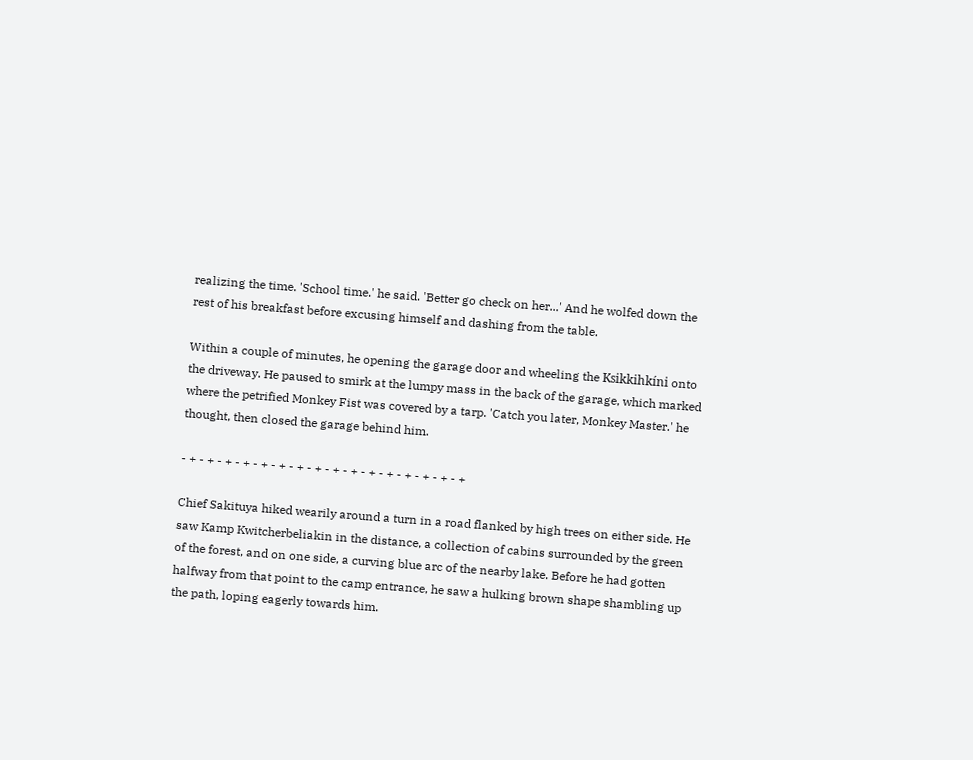realizing the time. 'School time.' he said. 'Better go check on her...' And he wolfed down the rest of his breakfast before excusing himself and dashing from the table.

Within a couple of minutes, he opening the garage door and wheeling the Ksikkihkíni onto the driveway. He paused to smirk at the lumpy mass in the back of the garage, which marked where the petrified Monkey Fist was covered by a tarp. 'Catch you later, Monkey Master.' he thought, then closed the garage behind him.

- + - + - + - + - + - + - + - + - + - + - + - + - + - + - + - +

Chief Sakituya hiked wearily around a turn in a road flanked by high trees on either side. He saw Kamp Kwitcherbeliakin in the distance, a collection of cabins surrounded by the green of the forest, and on one side, a curving blue arc of the nearby lake. Before he had gotten halfway from that point to the camp entrance, he saw a hulking brown shape shambling up the path, loping eagerly towards him.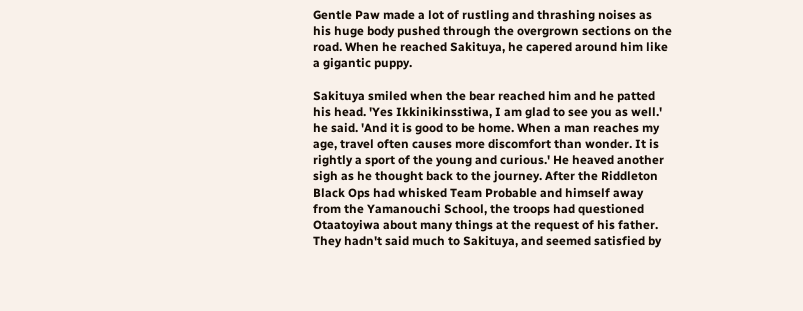Gentle Paw made a lot of rustling and thrashing noises as his huge body pushed through the overgrown sections on the road. When he reached Sakituya, he capered around him like a gigantic puppy.

Sakituya smiled when the bear reached him and he patted his head. 'Yes Ikkinikinsstiwa, I am glad to see you as well.' he said. 'And it is good to be home. When a man reaches my age, travel often causes more discomfort than wonder. It is rightly a sport of the young and curious.' He heaved another sigh as he thought back to the journey. After the Riddleton Black Ops had whisked Team Probable and himself away from the Yamanouchi School, the troops had questioned Otaatoyiwa about many things at the request of his father. They hadn't said much to Sakituya, and seemed satisfied by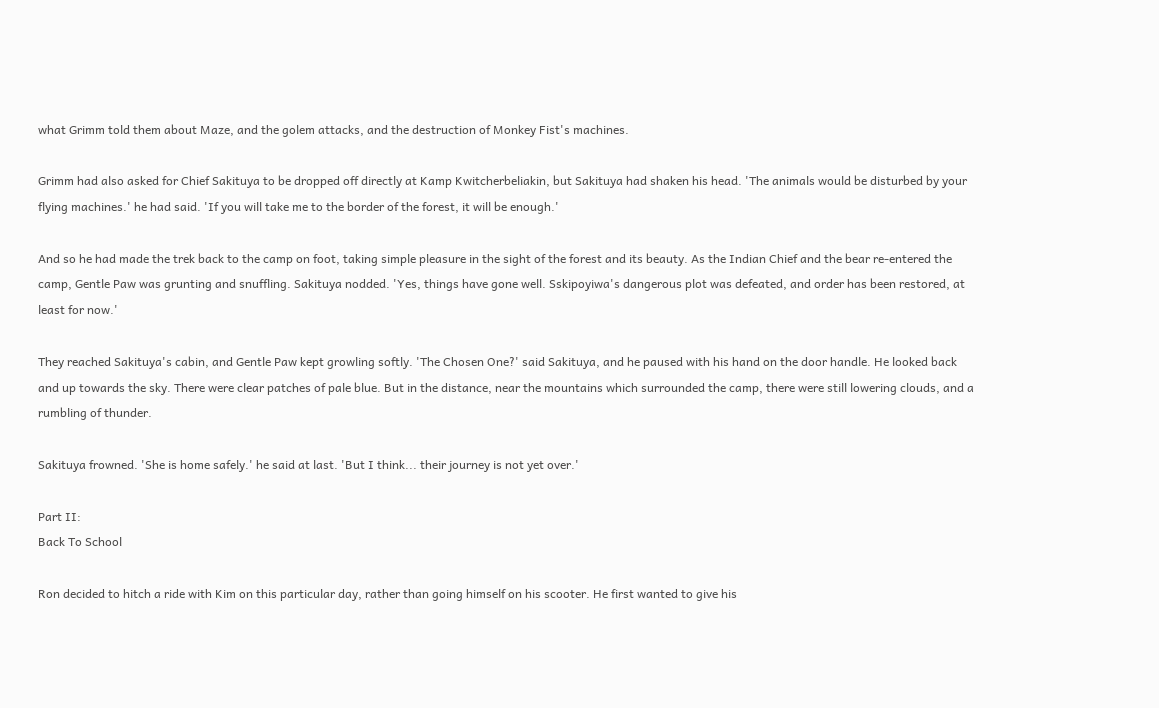what Grimm told them about Maze, and the golem attacks, and the destruction of Monkey Fist's machines.

Grimm had also asked for Chief Sakituya to be dropped off directly at Kamp Kwitcherbeliakin, but Sakituya had shaken his head. 'The animals would be disturbed by your flying machines.' he had said. 'If you will take me to the border of the forest, it will be enough.'

And so he had made the trek back to the camp on foot, taking simple pleasure in the sight of the forest and its beauty. As the Indian Chief and the bear re-entered the camp, Gentle Paw was grunting and snuffling. Sakituya nodded. 'Yes, things have gone well. Sskipoyiwa's dangerous plot was defeated, and order has been restored, at least for now.'

They reached Sakituya's cabin, and Gentle Paw kept growling softly. 'The Chosen One?' said Sakituya, and he paused with his hand on the door handle. He looked back and up towards the sky. There were clear patches of pale blue. But in the distance, near the mountains which surrounded the camp, there were still lowering clouds, and a rumbling of thunder.

Sakituya frowned. 'She is home safely.' he said at last. 'But I think... their journey is not yet over.'

Part II:
Back To School

Ron decided to hitch a ride with Kim on this particular day, rather than going himself on his scooter. He first wanted to give his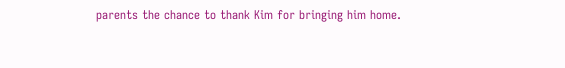parents the chance to thank Kim for bringing him home.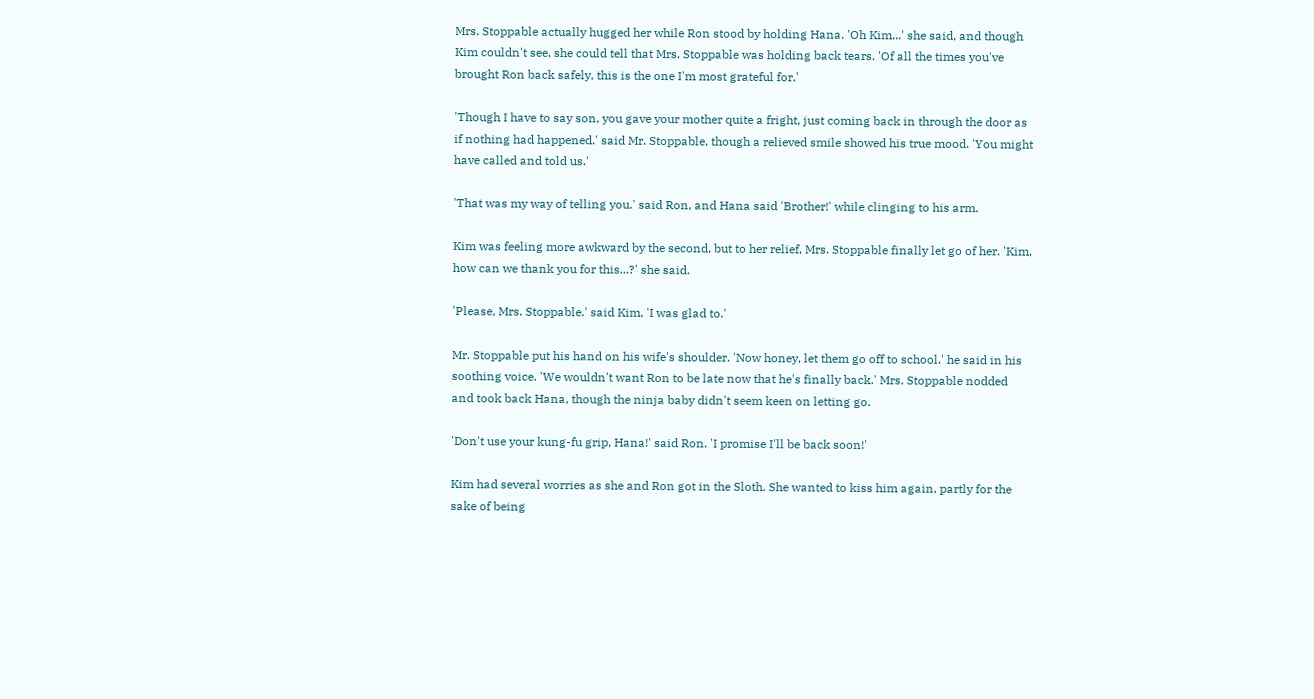Mrs. Stoppable actually hugged her while Ron stood by holding Hana. 'Oh Kim...' she said, and though Kim couldn't see, she could tell that Mrs. Stoppable was holding back tears. 'Of all the times you've brought Ron back safely, this is the one I'm most grateful for.'

'Though I have to say son, you gave your mother quite a fright, just coming back in through the door as if nothing had happened.' said Mr. Stoppable, though a relieved smile showed his true mood. 'You might have called and told us.'

'That was my way of telling you.' said Ron, and Hana said 'Brother!' while clinging to his arm.

Kim was feeling more awkward by the second, but to her relief, Mrs. Stoppable finally let go of her. 'Kim, how can we thank you for this...?' she said.

'Please, Mrs. Stoppable.' said Kim, 'I was glad to.'

Mr. Stoppable put his hand on his wife's shoulder. 'Now honey, let them go off to school.' he said in his soothing voice. 'We wouldn't want Ron to be late now that he's finally back.' Mrs. Stoppable nodded and took back Hana, though the ninja baby didn't seem keen on letting go.

'Don't use your kung-fu grip, Hana!' said Ron. 'I promise I'll be back soon!'

Kim had several worries as she and Ron got in the Sloth. She wanted to kiss him again, partly for the sake of being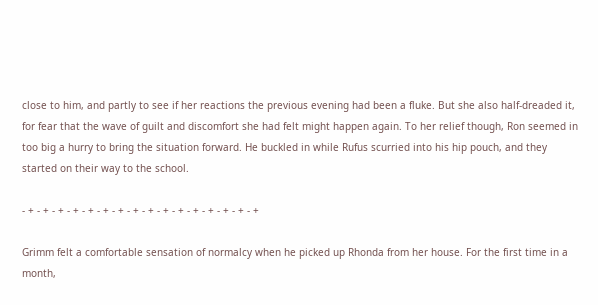close to him, and partly to see if her reactions the previous evening had been a fluke. But she also half-dreaded it, for fear that the wave of guilt and discomfort she had felt might happen again. To her relief though, Ron seemed in too big a hurry to bring the situation forward. He buckled in while Rufus scurried into his hip pouch, and they started on their way to the school.

- + - + - + - + - + - + - + - + - + - + - + - + - + - + - + - +

Grimm felt a comfortable sensation of normalcy when he picked up Rhonda from her house. For the first time in a month,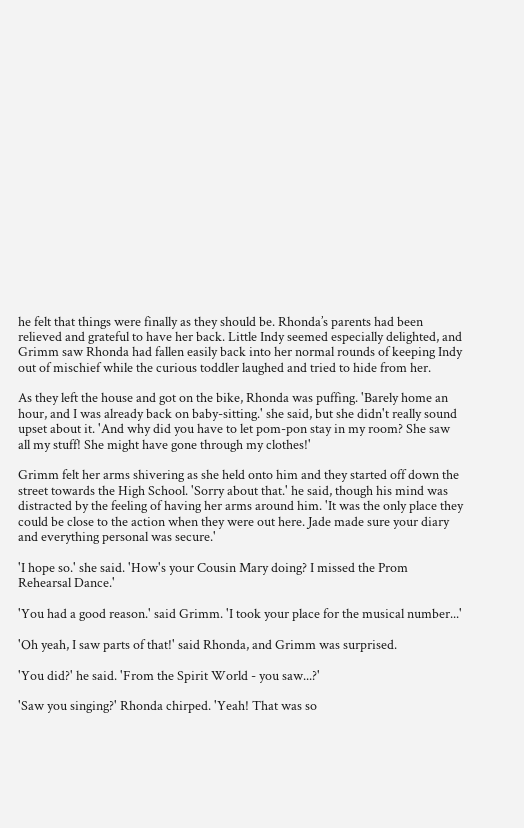he felt that things were finally as they should be. Rhonda’s parents had been relieved and grateful to have her back. Little Indy seemed especially delighted, and Grimm saw Rhonda had fallen easily back into her normal rounds of keeping Indy out of mischief while the curious toddler laughed and tried to hide from her.

As they left the house and got on the bike, Rhonda was puffing. 'Barely home an hour, and I was already back on baby-sitting.' she said, but she didn't really sound upset about it. 'And why did you have to let pom-pon stay in my room? She saw all my stuff! She might have gone through my clothes!'

Grimm felt her arms shivering as she held onto him and they started off down the street towards the High School. 'Sorry about that.' he said, though his mind was distracted by the feeling of having her arms around him. 'It was the only place they could be close to the action when they were out here. Jade made sure your diary and everything personal was secure.'

'I hope so.' she said. 'How's your Cousin Mary doing? I missed the Prom Rehearsal Dance.'

'You had a good reason.' said Grimm. 'I took your place for the musical number...'

'Oh yeah, I saw parts of that!' said Rhonda, and Grimm was surprised.

'You did?' he said. 'From the Spirit World - you saw...?'

'Saw you singing?' Rhonda chirped. 'Yeah! That was so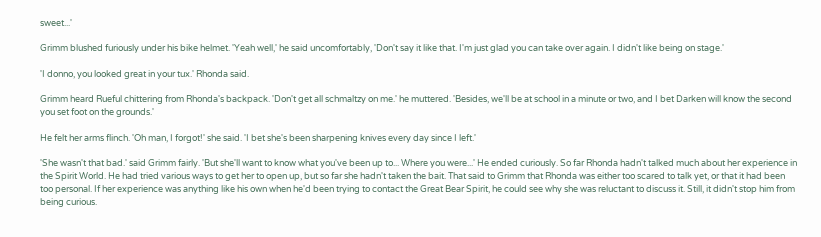sweet...'

Grimm blushed furiously under his bike helmet. 'Yeah well,' he said uncomfortably, 'Don't say it like that. I'm just glad you can take over again. I didn't like being on stage.'

'I donno, you looked great in your tux.' Rhonda said.

Grimm heard Rueful chittering from Rhonda's backpack. 'Don't get all schmaltzy on me.' he muttered. 'Besides, we'll be at school in a minute or two, and I bet Darken will know the second you set foot on the grounds.'

He felt her arms flinch. 'Oh man, I forgot!' she said. 'I bet she's been sharpening knives every day since I left.'

'She wasn't that bad.' said Grimm fairly. 'But she'll want to know what you've been up to... Where you were...' He ended curiously. So far Rhonda hadn't talked much about her experience in the Spirit World. He had tried various ways to get her to open up, but so far she hadn't taken the bait. That said to Grimm that Rhonda was either too scared to talk yet, or that it had been too personal. If her experience was anything like his own when he'd been trying to contact the Great Bear Spirit, he could see why she was reluctant to discuss it. Still, it didn't stop him from being curious.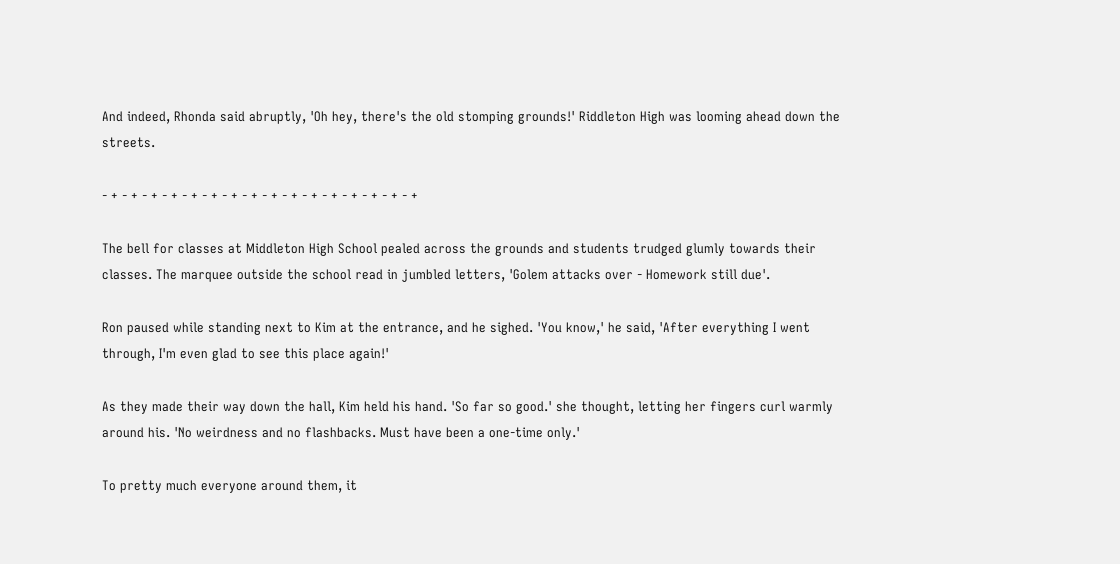And indeed, Rhonda said abruptly, 'Oh hey, there's the old stomping grounds!' Riddleton High was looming ahead down the streets.

- + - + - + - + - + - + - + - + - + - + - + - + - + - + - + - +

The bell for classes at Middleton High School pealed across the grounds and students trudged glumly towards their classes. The marquee outside the school read in jumbled letters, 'Golem attacks over - Homework still due'.

Ron paused while standing next to Kim at the entrance, and he sighed. 'You know,' he said, 'After everything I went through, I'm even glad to see this place again!'

As they made their way down the hall, Kim held his hand. 'So far so good.' she thought, letting her fingers curl warmly around his. 'No weirdness and no flashbacks. Must have been a one-time only.'

To pretty much everyone around them, it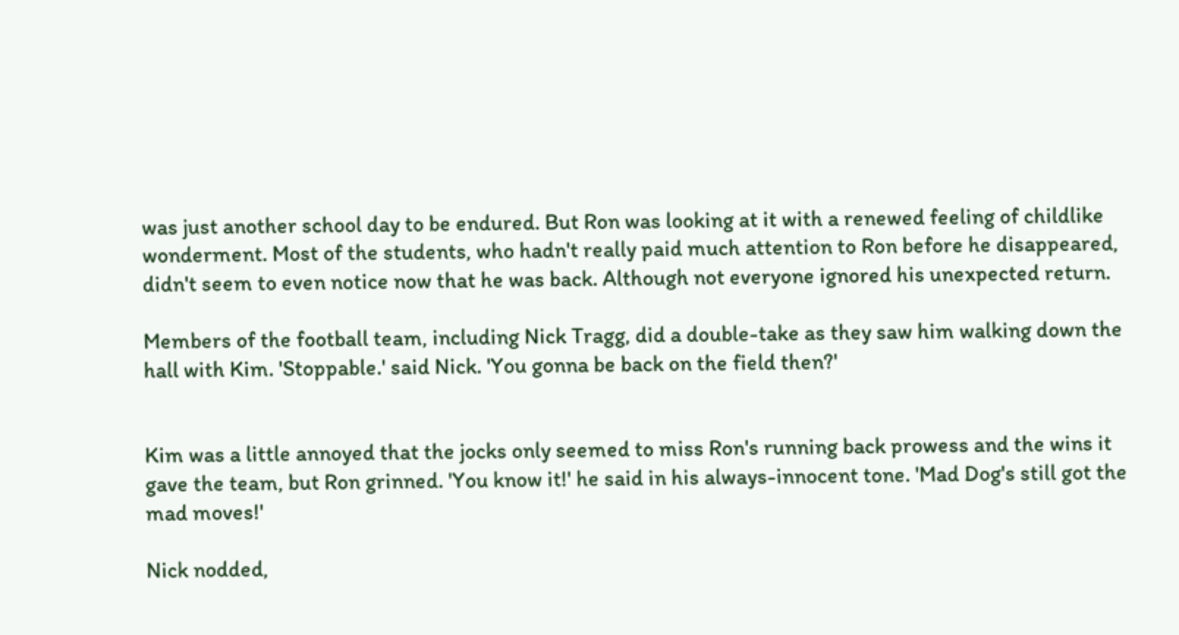was just another school day to be endured. But Ron was looking at it with a renewed feeling of childlike wonderment. Most of the students, who hadn't really paid much attention to Ron before he disappeared, didn't seem to even notice now that he was back. Although not everyone ignored his unexpected return.

Members of the football team, including Nick Tragg, did a double-take as they saw him walking down the hall with Kim. 'Stoppable.' said Nick. 'You gonna be back on the field then?'


Kim was a little annoyed that the jocks only seemed to miss Ron's running back prowess and the wins it gave the team, but Ron grinned. 'You know it!' he said in his always-innocent tone. 'Mad Dog's still got the mad moves!'

Nick nodded,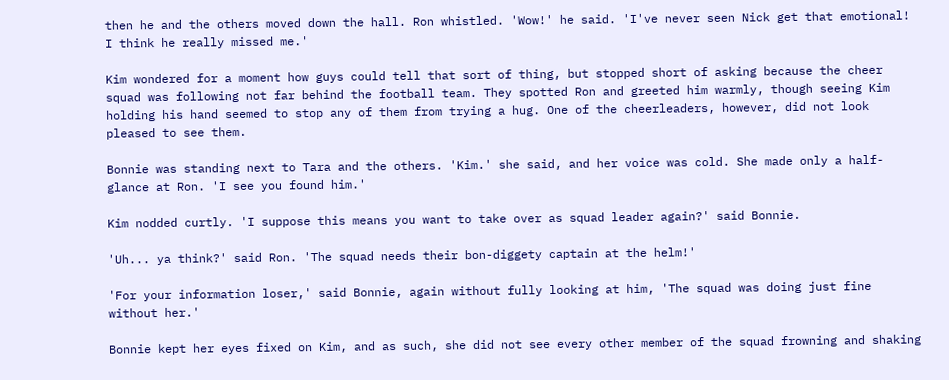then he and the others moved down the hall. Ron whistled. 'Wow!' he said. 'I've never seen Nick get that emotional! I think he really missed me.'

Kim wondered for a moment how guys could tell that sort of thing, but stopped short of asking because the cheer squad was following not far behind the football team. They spotted Ron and greeted him warmly, though seeing Kim holding his hand seemed to stop any of them from trying a hug. One of the cheerleaders, however, did not look pleased to see them.

Bonnie was standing next to Tara and the others. 'Kim.' she said, and her voice was cold. She made only a half-glance at Ron. 'I see you found him.'

Kim nodded curtly. 'I suppose this means you want to take over as squad leader again?' said Bonnie.

'Uh... ya think?' said Ron. 'The squad needs their bon-diggety captain at the helm!'

'For your information loser,' said Bonnie, again without fully looking at him, 'The squad was doing just fine without her.'

Bonnie kept her eyes fixed on Kim, and as such, she did not see every other member of the squad frowning and shaking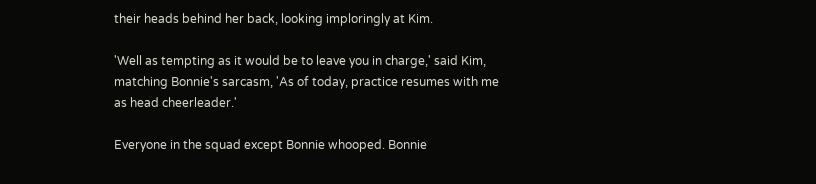their heads behind her back, looking imploringly at Kim.

'Well as tempting as it would be to leave you in charge,' said Kim, matching Bonnie's sarcasm, 'As of today, practice resumes with me as head cheerleader.'

Everyone in the squad except Bonnie whooped. Bonnie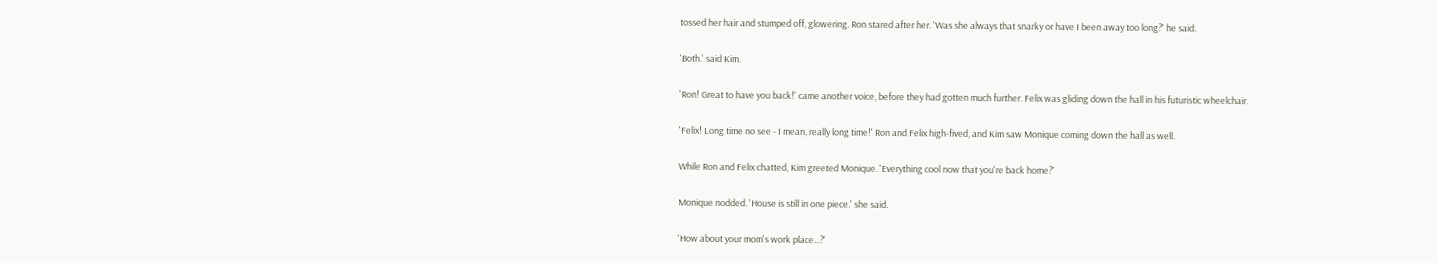tossed her hair and stumped off, glowering. Ron stared after her. 'Was she always that snarky or have I been away too long?' he said.

'Both.' said Kim.

'Ron! Great to have you back!' came another voice, before they had gotten much further. Felix was gliding down the hall in his futuristic wheelchair.

'Felix! Long time no see - I mean, really long time!' Ron and Felix high-fived, and Kim saw Monique coming down the hall as well.

While Ron and Felix chatted, Kim greeted Monique. 'Everything cool now that you're back home?'

Monique nodded. 'House is still in one piece.' she said.

'How about your mom's work place...?'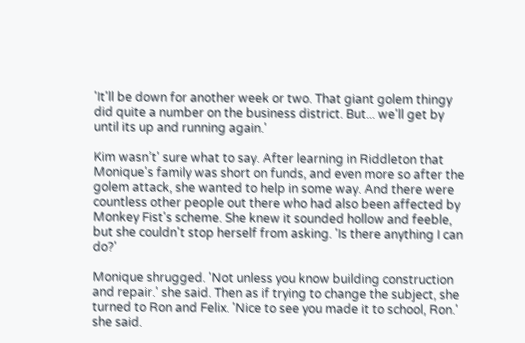'It'll be down for another week or two. That giant golem thingy did quite a number on the business district. But... we'll get by until its up and running again.'

Kim wasn’t' sure what to say. After learning in Riddleton that Monique's family was short on funds, and even more so after the golem attack, she wanted to help in some way. And there were countless other people out there who had also been affected by Monkey Fist's scheme. She knew it sounded hollow and feeble, but she couldn't stop herself from asking. 'Is there anything I can do?'

Monique shrugged. 'Not unless you know building construction and repair.' she said. Then as if trying to change the subject, she turned to Ron and Felix. 'Nice to see you made it to school, Ron.' she said.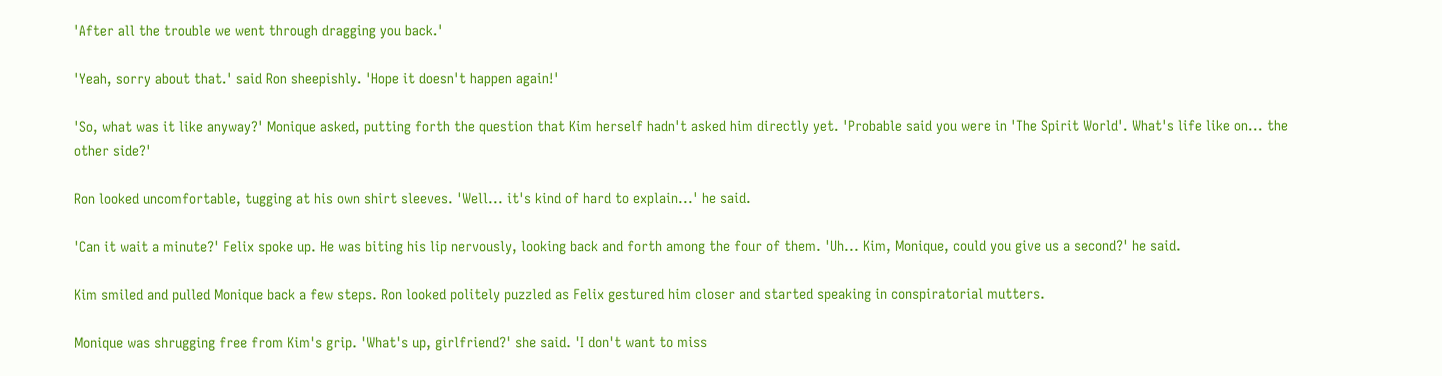'After all the trouble we went through dragging you back.'

'Yeah, sorry about that.' said Ron sheepishly. 'Hope it doesn't happen again!'

'So, what was it like anyway?' Monique asked, putting forth the question that Kim herself hadn't asked him directly yet. 'Probable said you were in 'The Spirit World'. What's life like on... the other side?'

Ron looked uncomfortable, tugging at his own shirt sleeves. 'Well... it's kind of hard to explain...' he said.

'Can it wait a minute?' Felix spoke up. He was biting his lip nervously, looking back and forth among the four of them. 'Uh... Kim, Monique, could you give us a second?' he said.

Kim smiled and pulled Monique back a few steps. Ron looked politely puzzled as Felix gestured him closer and started speaking in conspiratorial mutters.

Monique was shrugging free from Kim's grip. 'What's up, girlfriend?' she said. 'I don't want to miss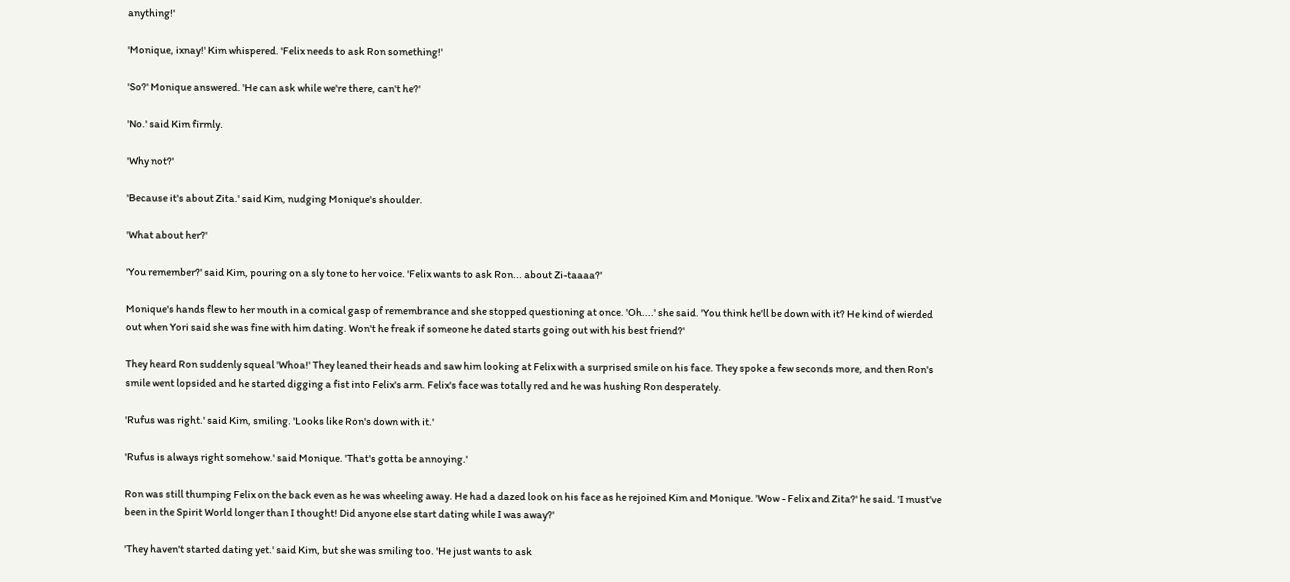anything!'

'Monique, ixnay!' Kim whispered. 'Felix needs to ask Ron something!'

'So?' Monique answered. 'He can ask while we're there, can't he?'

'No.' said Kim firmly.

'Why not?'

'Because it's about Zita.' said Kim, nudging Monique's shoulder.

'What about her?'

'You remember?' said Kim, pouring on a sly tone to her voice. 'Felix wants to ask Ron... about Zi-taaaa?'

Monique's hands flew to her mouth in a comical gasp of remembrance and she stopped questioning at once. 'Oh....' she said. 'You think he'll be down with it? He kind of wierded out when Yori said she was fine with him dating. Won't he freak if someone he dated starts going out with his best friend?'

They heard Ron suddenly squeal 'Whoa!' They leaned their heads and saw him looking at Felix with a surprised smile on his face. They spoke a few seconds more, and then Ron's smile went lopsided and he started digging a fist into Felix's arm. Felix's face was totally red and he was hushing Ron desperately.

'Rufus was right.' said Kim, smiling. 'Looks like Ron's down with it.'

'Rufus is always right somehow.' said Monique. 'That's gotta be annoying.'

Ron was still thumping Felix on the back even as he was wheeling away. He had a dazed look on his face as he rejoined Kim and Monique. 'Wow - Felix and Zita?' he said. 'I must've been in the Spirit World longer than I thought! Did anyone else start dating while I was away?'

'They haven't started dating yet.' said Kim, but she was smiling too. 'He just wants to ask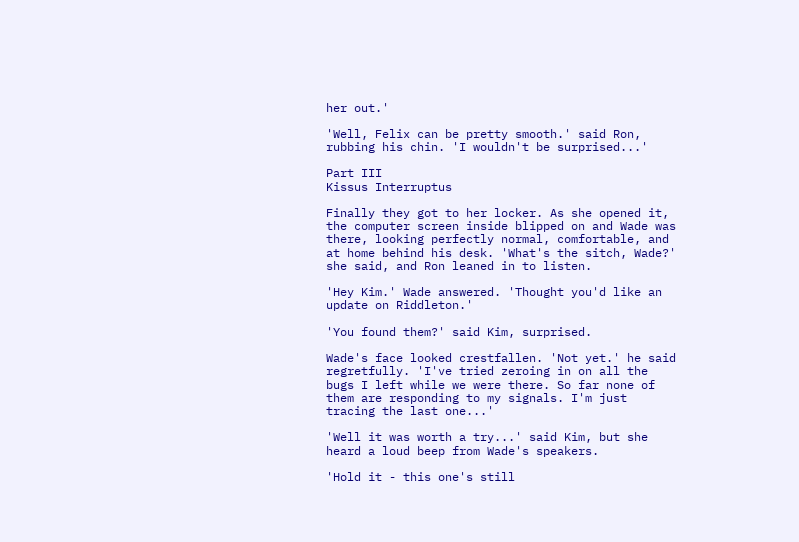her out.'

'Well, Felix can be pretty smooth.' said Ron, rubbing his chin. 'I wouldn't be surprised...'

Part III
Kissus Interruptus

Finally they got to her locker. As she opened it, the computer screen inside blipped on and Wade was there, looking perfectly normal, comfortable, and at home behind his desk. 'What's the sitch, Wade?' she said, and Ron leaned in to listen.

'Hey Kim.' Wade answered. 'Thought you'd like an update on Riddleton.'

'You found them?' said Kim, surprised.

Wade's face looked crestfallen. 'Not yet.' he said regretfully. 'I've tried zeroing in on all the bugs I left while we were there. So far none of them are responding to my signals. I'm just tracing the last one...'

'Well it was worth a try...' said Kim, but she heard a loud beep from Wade's speakers.

'Hold it - this one's still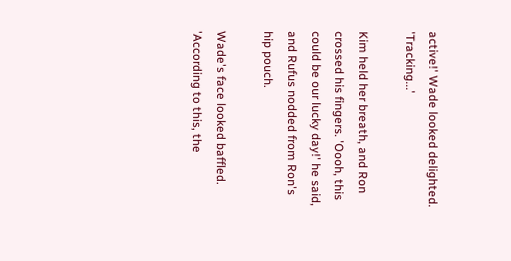active!' Wade looked delighted. 'Tracking...'

Kim held her breath, and Ron crossed his fingers. 'Oooh, this could be our lucky day!' he said, and Rufus nodded from Ron's hip pouch.

Wade's face looked baffled. 'According to this, the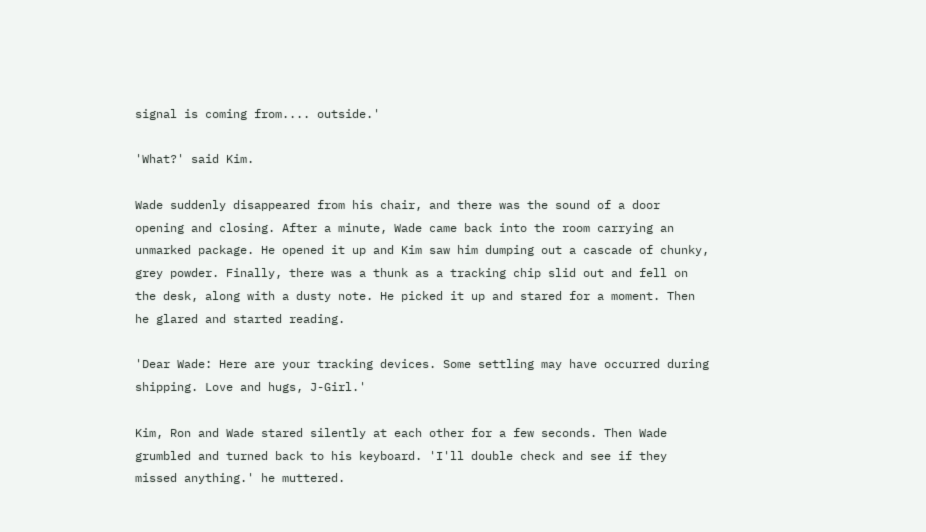signal is coming from.... outside.'

'What?' said Kim.

Wade suddenly disappeared from his chair, and there was the sound of a door opening and closing. After a minute, Wade came back into the room carrying an unmarked package. He opened it up and Kim saw him dumping out a cascade of chunky, grey powder. Finally, there was a thunk as a tracking chip slid out and fell on the desk, along with a dusty note. He picked it up and stared for a moment. Then he glared and started reading.

'Dear Wade: Here are your tracking devices. Some settling may have occurred during shipping. Love and hugs, J-Girl.'

Kim, Ron and Wade stared silently at each other for a few seconds. Then Wade grumbled and turned back to his keyboard. 'I'll double check and see if they missed anything.' he muttered.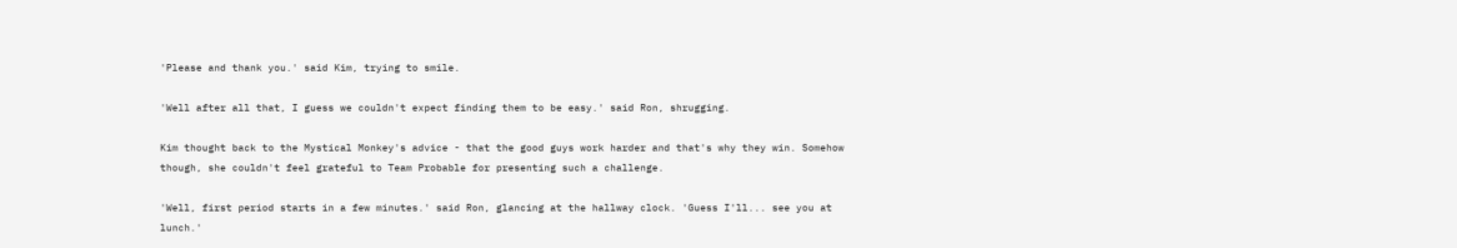'Please and thank you.' said Kim, trying to smile.

'Well after all that, I guess we couldn't expect finding them to be easy.' said Ron, shrugging.

Kim thought back to the Mystical Monkey's advice - that the good guys work harder and that's why they win. Somehow though, she couldn't feel grateful to Team Probable for presenting such a challenge.

'Well, first period starts in a few minutes.' said Ron, glancing at the hallway clock. 'Guess I'll... see you at lunch.'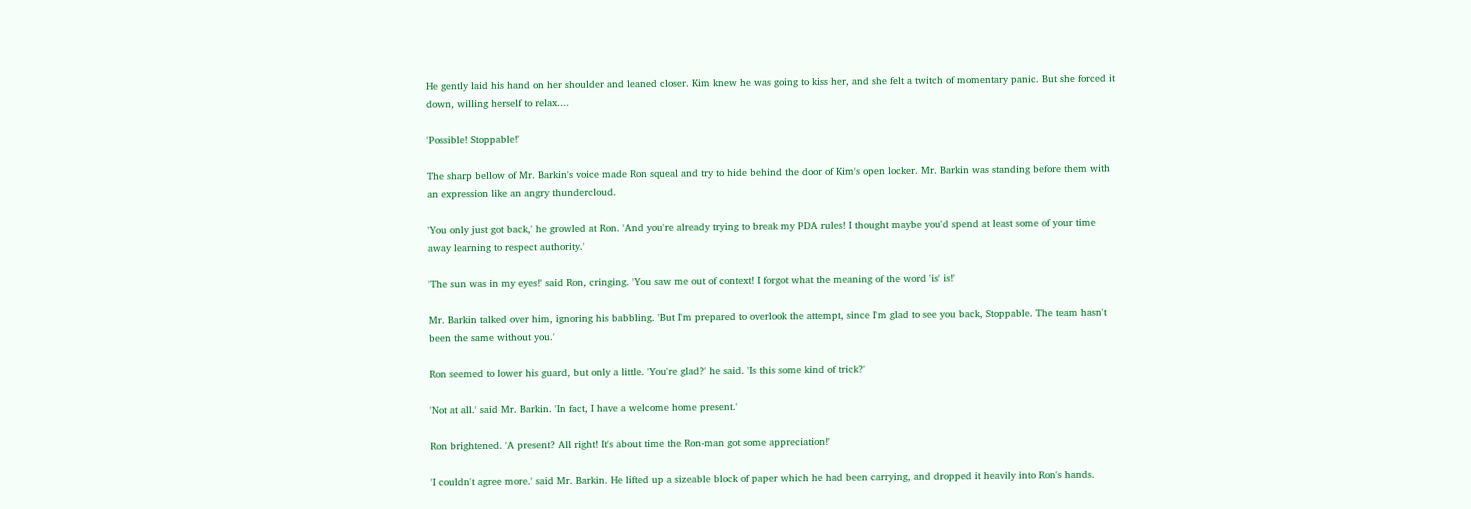He gently laid his hand on her shoulder and leaned closer. Kim knew he was going to kiss her, and she felt a twitch of momentary panic. But she forced it down, willing herself to relax....

'Possible! Stoppable!'

The sharp bellow of Mr. Barkin's voice made Ron squeal and try to hide behind the door of Kim's open locker. Mr. Barkin was standing before them with an expression like an angry thundercloud.

'You only just got back,' he growled at Ron. 'And you're already trying to break my PDA rules! I thought maybe you'd spend at least some of your time away learning to respect authority.'

'The sun was in my eyes!' said Ron, cringing. 'You saw me out of context! I forgot what the meaning of the word 'is' is!'

Mr. Barkin talked over him, ignoring his babbling. 'But I'm prepared to overlook the attempt, since I'm glad to see you back, Stoppable. The team hasn't been the same without you.'

Ron seemed to lower his guard, but only a little. 'You're glad?' he said. 'Is this some kind of trick?'

'Not at all.' said Mr. Barkin. 'In fact, I have a welcome home present.'

Ron brightened. 'A present? All right! It's about time the Ron-man got some appreciation!'

'I couldn't agree more.' said Mr. Barkin. He lifted up a sizeable block of paper which he had been carrying, and dropped it heavily into Ron's hands.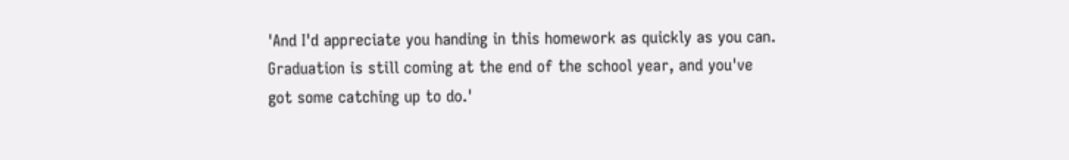'And I'd appreciate you handing in this homework as quickly as you can. Graduation is still coming at the end of the school year, and you've got some catching up to do.'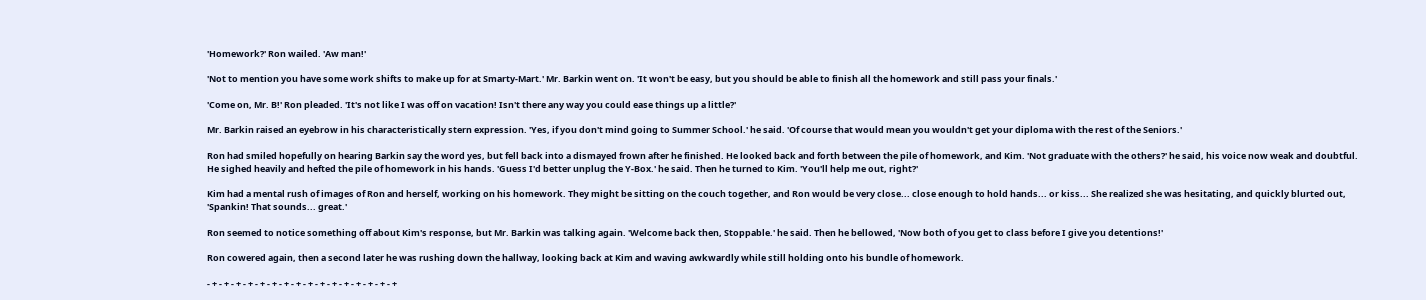'Homework?' Ron wailed. 'Aw man!'

'Not to mention you have some work shifts to make up for at Smarty-Mart.' Mr. Barkin went on. 'It won't be easy, but you should be able to finish all the homework and still pass your finals.'

'Come on, Mr. B!' Ron pleaded. 'It's not like I was off on vacation! Isn't there any way you could ease things up a little?'

Mr. Barkin raised an eyebrow in his characteristically stern expression. 'Yes, if you don't mind going to Summer School.' he said. 'Of course that would mean you wouldn't get your diploma with the rest of the Seniors.'

Ron had smiled hopefully on hearing Barkin say the word yes, but fell back into a dismayed frown after he finished. He looked back and forth between the pile of homework, and Kim. 'Not graduate with the others?' he said, his voice now weak and doubtful. He sighed heavily and hefted the pile of homework in his hands. 'Guess I'd better unplug the Y-Box.' he said. Then he turned to Kim. 'You'll help me out, right?'

Kim had a mental rush of images of Ron and herself, working on his homework. They might be sitting on the couch together, and Ron would be very close... close enough to hold hands... or kiss... She realized she was hesitating, and quickly blurted out, 'Spankin! That sounds... great.'

Ron seemed to notice something off about Kim's response, but Mr. Barkin was talking again. 'Welcome back then, Stoppable.' he said. Then he bellowed, 'Now both of you get to class before I give you detentions!'

Ron cowered again, then a second later he was rushing down the hallway, looking back at Kim and waving awkwardly while still holding onto his bundle of homework.

- + - + - + - + - + - + - + - + - + - + - + - + - + - + - + - +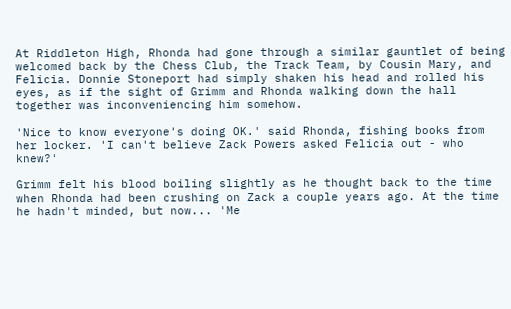At Riddleton High, Rhonda had gone through a similar gauntlet of being welcomed back by the Chess Club, the Track Team, by Cousin Mary, and Felicia. Donnie Stoneport had simply shaken his head and rolled his eyes, as if the sight of Grimm and Rhonda walking down the hall together was inconveniencing him somehow.

'Nice to know everyone's doing OK.' said Rhonda, fishing books from her locker. 'I can't believe Zack Powers asked Felicia out - who knew?'

Grimm felt his blood boiling slightly as he thought back to the time when Rhonda had been crushing on Zack a couple years ago. At the time he hadn't minded, but now... 'Me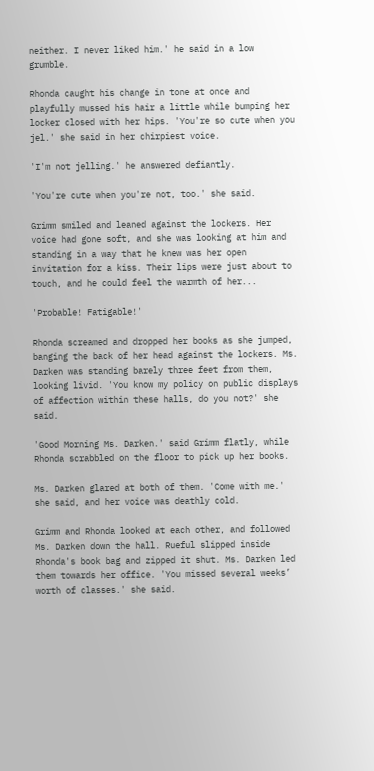neither. I never liked him.' he said in a low grumble.

Rhonda caught his change in tone at once and playfully mussed his hair a little while bumping her locker closed with her hips. 'You're so cute when you jel.' she said in her chirpiest voice.

'I'm not jelling.' he answered defiantly.

'You're cute when you're not, too.' she said.

Grimm smiled and leaned against the lockers. Her voice had gone soft, and she was looking at him and standing in a way that he knew was her open invitation for a kiss. Their lips were just about to touch, and he could feel the warmth of her...

'Probable! Fatigable!'

Rhonda screamed and dropped her books as she jumped, banging the back of her head against the lockers. Ms. Darken was standing barely three feet from them, looking livid. 'You know my policy on public displays of affection within these halls, do you not?' she said.

'Good Morning Ms. Darken.' said Grimm flatly, while Rhonda scrabbled on the floor to pick up her books.

Ms. Darken glared at both of them. 'Come with me.' she said, and her voice was deathly cold.

Grimm and Rhonda looked at each other, and followed Ms. Darken down the hall. Rueful slipped inside Rhonda's book bag and zipped it shut. Ms. Darken led them towards her office. 'You missed several weeks’ worth of classes.' she said.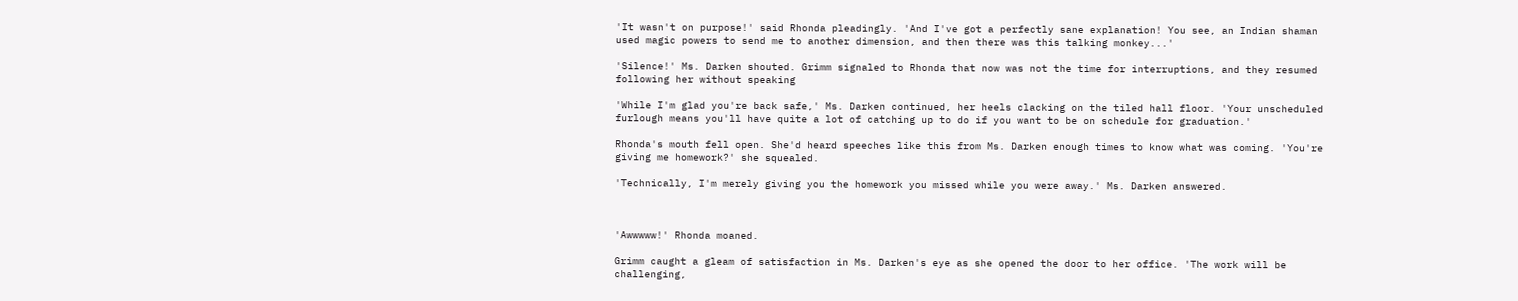'It wasn't on purpose!' said Rhonda pleadingly. 'And I've got a perfectly sane explanation! You see, an Indian shaman used magic powers to send me to another dimension, and then there was this talking monkey...'

'Silence!' Ms. Darken shouted. Grimm signaled to Rhonda that now was not the time for interruptions, and they resumed following her without speaking

'While I'm glad you're back safe,' Ms. Darken continued, her heels clacking on the tiled hall floor. 'Your unscheduled furlough means you'll have quite a lot of catching up to do if you want to be on schedule for graduation.'

Rhonda's mouth fell open. She'd heard speeches like this from Ms. Darken enough times to know what was coming. 'You're giving me homework?' she squealed.

'Technically, I'm merely giving you the homework you missed while you were away.' Ms. Darken answered.



'Awwwww!' Rhonda moaned.

Grimm caught a gleam of satisfaction in Ms. Darken's eye as she opened the door to her office. 'The work will be challenging,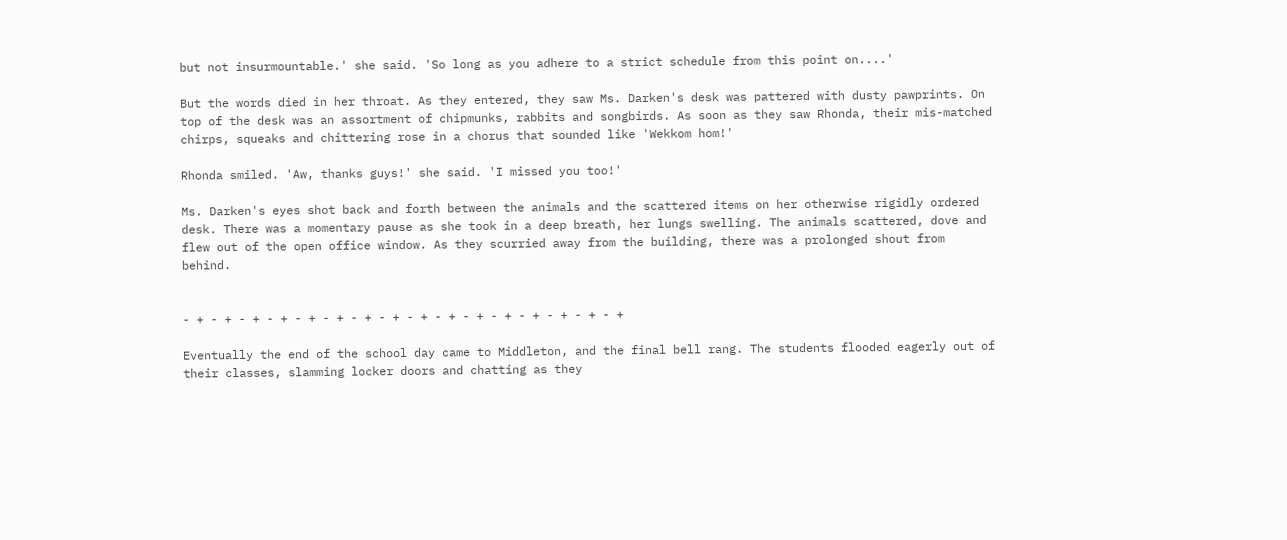but not insurmountable.' she said. 'So long as you adhere to a strict schedule from this point on....'

But the words died in her throat. As they entered, they saw Ms. Darken's desk was pattered with dusty pawprints. On top of the desk was an assortment of chipmunks, rabbits and songbirds. As soon as they saw Rhonda, their mis-matched chirps, squeaks and chittering rose in a chorus that sounded like 'Wekkom hom!'

Rhonda smiled. 'Aw, thanks guys!' she said. 'I missed you too!'

Ms. Darken's eyes shot back and forth between the animals and the scattered items on her otherwise rigidly ordered desk. There was a momentary pause as she took in a deep breath, her lungs swelling. The animals scattered, dove and flew out of the open office window. As they scurried away from the building, there was a prolonged shout from behind.


- + - + - + - + - + - + - + - + - + - + - + - + - + - + - + - +

Eventually the end of the school day came to Middleton, and the final bell rang. The students flooded eagerly out of their classes, slamming locker doors and chatting as they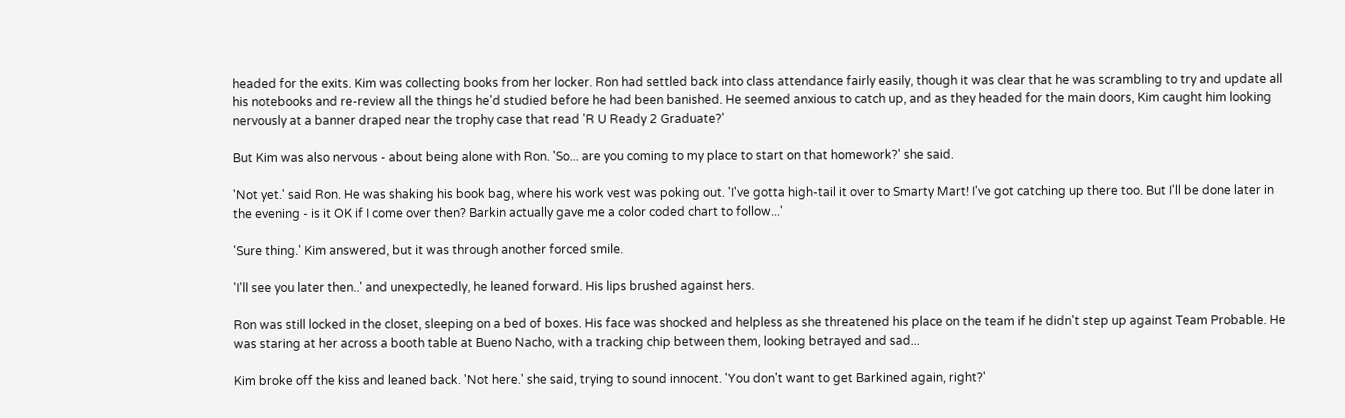headed for the exits. Kim was collecting books from her locker. Ron had settled back into class attendance fairly easily, though it was clear that he was scrambling to try and update all his notebooks and re-review all the things he'd studied before he had been banished. He seemed anxious to catch up, and as they headed for the main doors, Kim caught him looking nervously at a banner draped near the trophy case that read 'R U Ready 2 Graduate?'

But Kim was also nervous - about being alone with Ron. 'So... are you coming to my place to start on that homework?' she said.

'Not yet.' said Ron. He was shaking his book bag, where his work vest was poking out. 'I've gotta high-tail it over to Smarty Mart! I've got catching up there too. But I'll be done later in the evening - is it OK if I come over then? Barkin actually gave me a color coded chart to follow...'

'Sure thing.' Kim answered, but it was through another forced smile.

'I'll see you later then..' and unexpectedly, he leaned forward. His lips brushed against hers.

Ron was still locked in the closet, sleeping on a bed of boxes. His face was shocked and helpless as she threatened his place on the team if he didn't step up against Team Probable. He was staring at her across a booth table at Bueno Nacho, with a tracking chip between them, looking betrayed and sad...

Kim broke off the kiss and leaned back. 'Not here.' she said, trying to sound innocent. 'You don't want to get Barkined again, right?'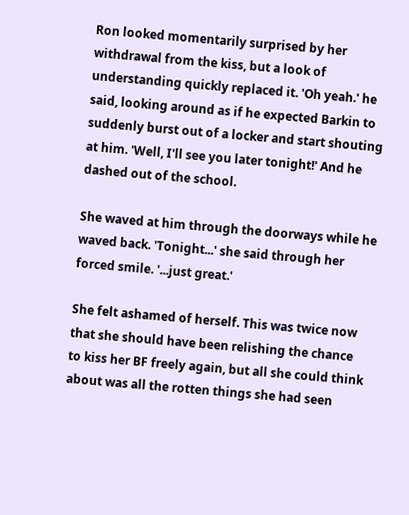Ron looked momentarily surprised by her withdrawal from the kiss, but a look of understanding quickly replaced it. 'Oh yeah.' he said, looking around as if he expected Barkin to suddenly burst out of a locker and start shouting at him. 'Well, I'll see you later tonight!' And he dashed out of the school.

She waved at him through the doorways while he waved back. 'Tonight...' she said through her forced smile. '...just great.'

She felt ashamed of herself. This was twice now that she should have been relishing the chance to kiss her BF freely again, but all she could think about was all the rotten things she had seen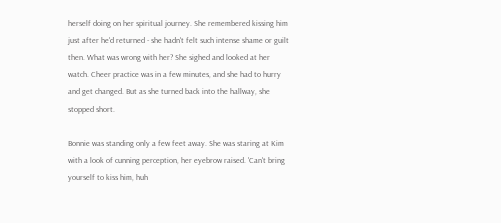herself doing on her spiritual journey. She remembered kissing him just after he'd returned - she hadn't felt such intense shame or guilt then. What was wrong with her? She sighed and looked at her watch. Cheer practice was in a few minutes, and she had to hurry and get changed. But as she turned back into the hallway, she stopped short.

Bonnie was standing only a few feet away. She was staring at Kim with a look of cunning perception, her eyebrow raised. 'Can't bring yourself to kiss him, huh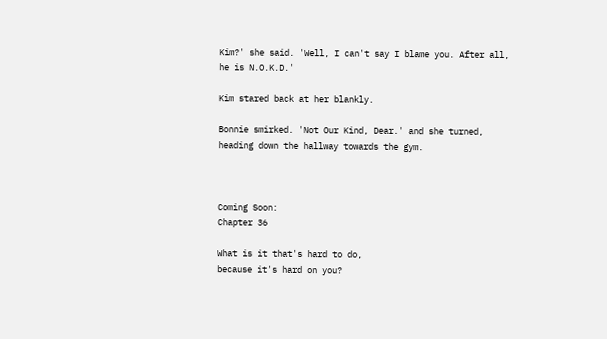Kim?' she said. 'Well, I can't say I blame you. After all, he is N.O.K.D.'

Kim stared back at her blankly.

Bonnie smirked. 'Not Our Kind, Dear.' and she turned, heading down the hallway towards the gym.



Coming Soon:
Chapter 36

What is it that's hard to do,
because it's hard on you?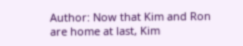Author: Now that Kim and Ron are home at last, Kim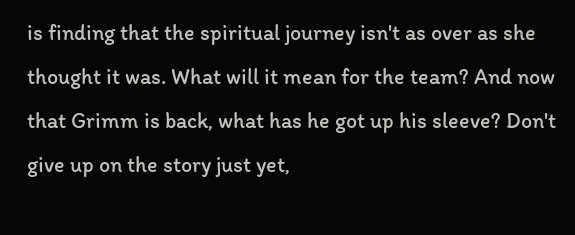is finding that the spiritual journey isn't as over as she thought it was. What will it mean for the team? And now that Grimm is back, what has he got up his sleeve? Don't give up on the story just yet,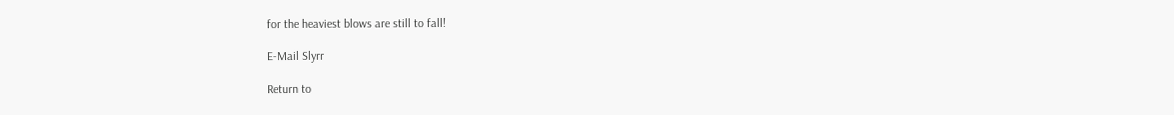for the heaviest blows are still to fall!

E-Mail Slyrr

Return to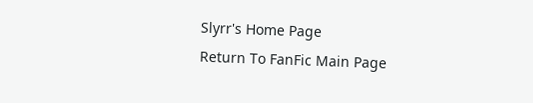Slyrr's Home Page
Return To FanFic Main Page